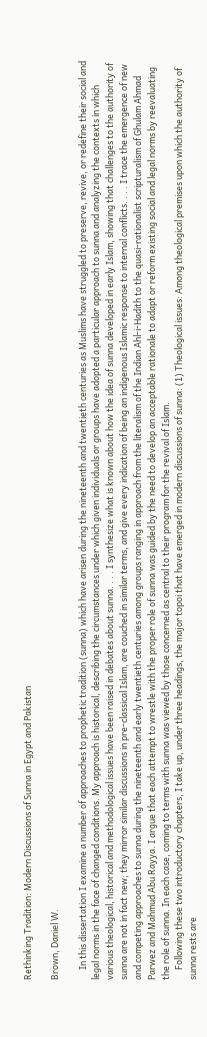Rethinking Tradition: Modern Discussions of Sunna in Egypt and Pakistan

Brown, Daniel W.

     In this dissertation I examine a number of approaches to prophetic tradition (sunna) which have arisen during the nineteenth and twentieth centuries as Muslims have struggled to preserve, revive, or redefine their social and legal norms in the face of changed conditions. My approach is historical, describing the circumstances under which given individuals or groups have adopted a particular approach to sunna and analyzing the contexts in which various theological, historical and methodological issues have been raised in debates about sunna. . . . I synthesize what is known about how the idea of sunna developed in early Islam, showing that challenges to the authority of sunna are not in fact new; they mirror similar discussions in pre-classical Islam, are couched in similar terms, and give every indication of being an indigenous Islamic response to internal conflicts. . . . I trace the emergence of new and competing approaches to sunna during the nineteenth and early twentieth centuries among groups ranging in approach from the literalism of the Indian Ahl-i-Hadith to the quasi-rationalist scripturalism of Ghulam Ahmad Parwez and Mahmud Abu Rayya. I argue that each attempt to wrestle with the proper role of sunna was guided by the need to develop an acceptable rationale to adapt or reform existing social and legal norms by reevaluating the role of sunna. In each case, coming to terms with sunna was viewed by those concerned as central to their program for the revival of Islam.
     Following these two introductory chapters, I take up, under three headings, the major topoi that have emerged in modern discussions of sunna: (1) Theological issues: Among theological premises upon which the authority of sunna rests are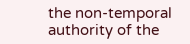the non-temporal authority of the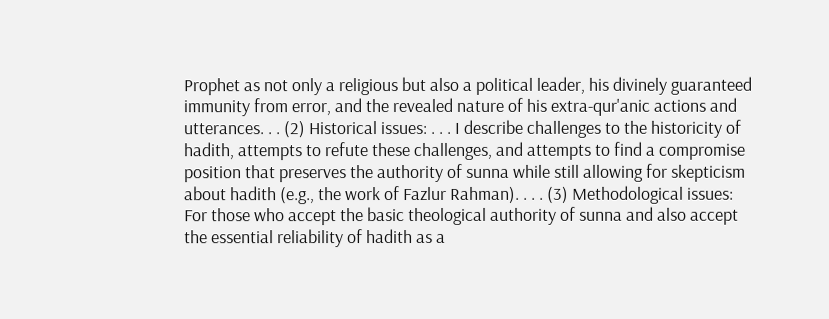Prophet as not only a religious but also a political leader, his divinely guaranteed immunity from error, and the revealed nature of his extra-qur'anic actions and utterances. . . (2) Historical issues: . . . I describe challenges to the historicity of hadith, attempts to refute these challenges, and attempts to find a compromise position that preserves the authority of sunna while still allowing for skepticism about hadith (e.g., the work of Fazlur Rahman). . . . (3) Methodological issues: For those who accept the basic theological authority of sunna and also accept the essential reliability of hadith as a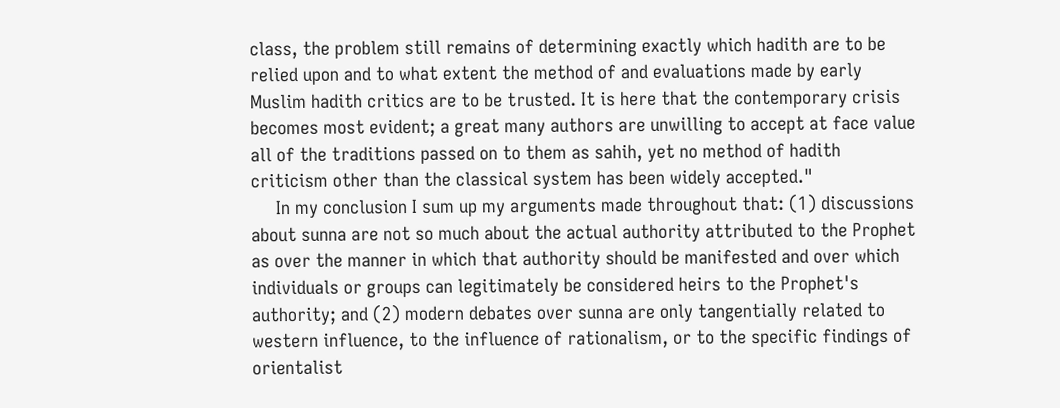class, the problem still remains of determining exactly which hadith are to be relied upon and to what extent the method of and evaluations made by early Muslim hadith critics are to be trusted. It is here that the contemporary crisis becomes most evident; a great many authors are unwilling to accept at face value all of the traditions passed on to them as sahih, yet no method of hadith criticism other than the classical system has been widely accepted."
     In my conclusion I sum up my arguments made throughout that: (1) discussions about sunna are not so much about the actual authority attributed to the Prophet as over the manner in which that authority should be manifested and over which individuals or groups can legitimately be considered heirs to the Prophet's authority; and (2) modern debates over sunna are only tangentially related to western influence, to the influence of rationalism, or to the specific findings of orientalist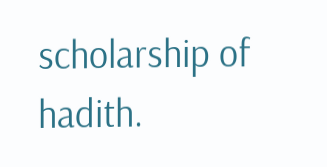scholarship of hadith.